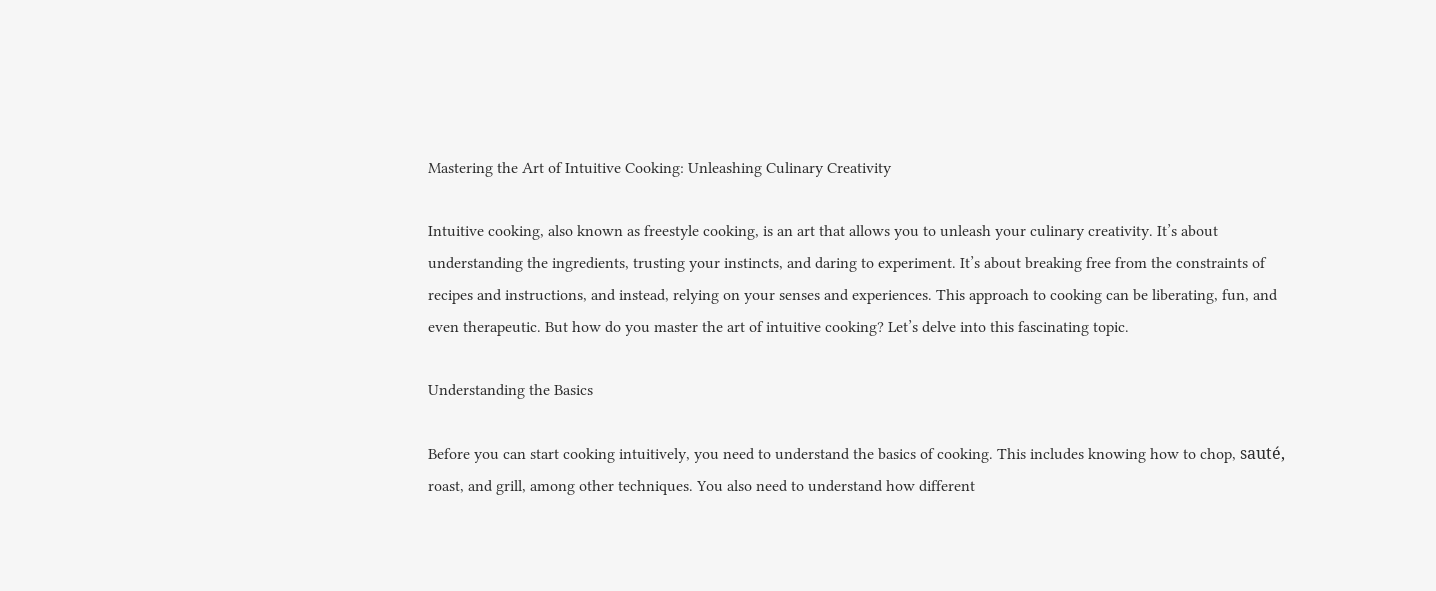Mastering the Art of Intuitive Cooking: Unleashing Culinary Creativity

Intuitive cooking, also known as freestyle cooking, is an art that allows you to unleash your culinary creativity. It’s about understanding the ingredients, trusting your instincts, and daring to experiment. It’s about breaking free from the constraints of recipes and instructions, and instead, relying on your senses and experiences. This approach to cooking can be liberating, fun, and even therapeutic. But how do you master the art of intuitive cooking? Let’s delve into this fascinating topic.

Understanding the Basics

Before you can start cooking intuitively, you need to understand the basics of cooking. This includes knowing how to chop, sauté, roast, and grill, among other techniques. You also need to understand how different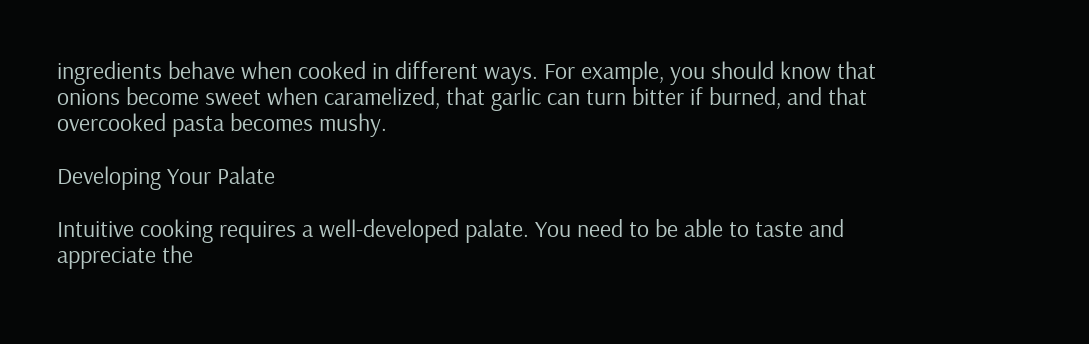ingredients behave when cooked in different ways. For example, you should know that onions become sweet when caramelized, that garlic can turn bitter if burned, and that overcooked pasta becomes mushy.

Developing Your Palate

Intuitive cooking requires a well-developed palate. You need to be able to taste and appreciate the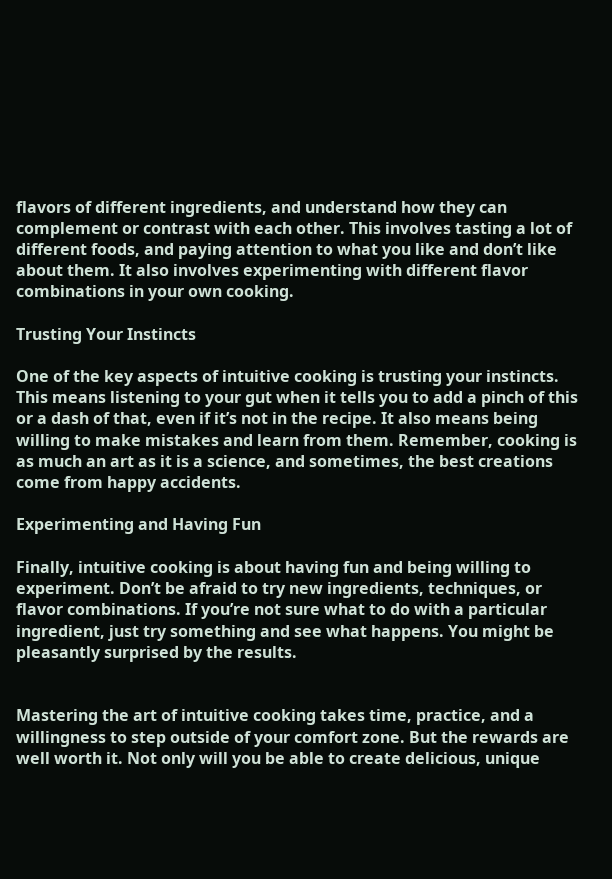flavors of different ingredients, and understand how they can complement or contrast with each other. This involves tasting a lot of different foods, and paying attention to what you like and don’t like about them. It also involves experimenting with different flavor combinations in your own cooking.

Trusting Your Instincts

One of the key aspects of intuitive cooking is trusting your instincts. This means listening to your gut when it tells you to add a pinch of this or a dash of that, even if it’s not in the recipe. It also means being willing to make mistakes and learn from them. Remember, cooking is as much an art as it is a science, and sometimes, the best creations come from happy accidents.

Experimenting and Having Fun

Finally, intuitive cooking is about having fun and being willing to experiment. Don’t be afraid to try new ingredients, techniques, or flavor combinations. If you’re not sure what to do with a particular ingredient, just try something and see what happens. You might be pleasantly surprised by the results.


Mastering the art of intuitive cooking takes time, practice, and a willingness to step outside of your comfort zone. But the rewards are well worth it. Not only will you be able to create delicious, unique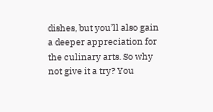dishes, but you’ll also gain a deeper appreciation for the culinary arts. So why not give it a try? You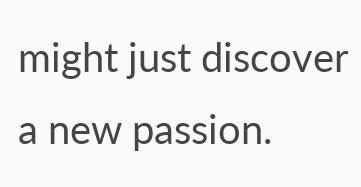might just discover a new passion.